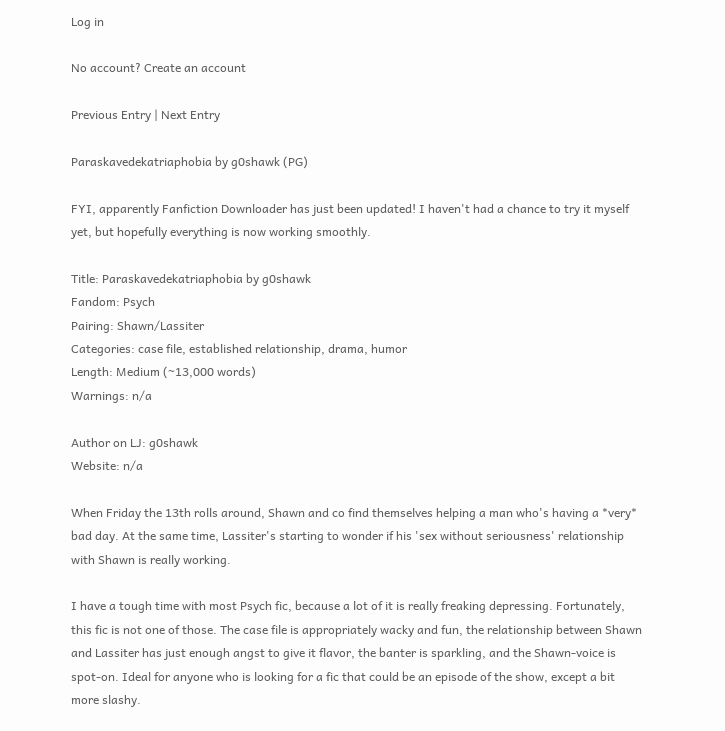Log in

No account? Create an account

Previous Entry | Next Entry

Paraskavedekatriaphobia by g0shawk (PG)

FYI, apparently Fanfiction Downloader has just been updated! I haven't had a chance to try it myself yet, but hopefully everything is now working smoothly.

Title: Paraskavedekatriaphobia by g0shawk
Fandom: Psych
Pairing: Shawn/Lassiter
Categories: case file, established relationship, drama, humor
Length: Medium (~13,000 words)
Warnings: n/a

Author on LJ: g0shawk
Website: n/a

When Friday the 13th rolls around, Shawn and co find themselves helping a man who's having a *very* bad day. At the same time, Lassiter's starting to wonder if his 'sex without seriousness' relationship with Shawn is really working.

I have a tough time with most Psych fic, because a lot of it is really freaking depressing. Fortunately, this fic is not one of those. The case file is appropriately wacky and fun, the relationship between Shawn and Lassiter has just enough angst to give it flavor, the banter is sparkling, and the Shawn-voice is spot-on. Ideal for anyone who is looking for a fic that could be an episode of the show, except a bit more slashy.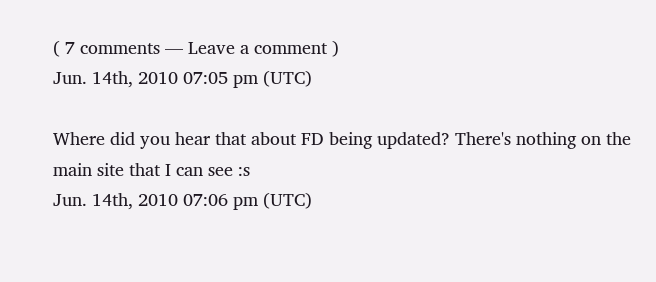( 7 comments — Leave a comment )
Jun. 14th, 2010 07:05 pm (UTC)

Where did you hear that about FD being updated? There's nothing on the main site that I can see :s
Jun. 14th, 2010 07:06 pm (UTC)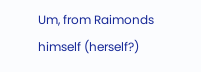Um, from Raimonds himself (herself?)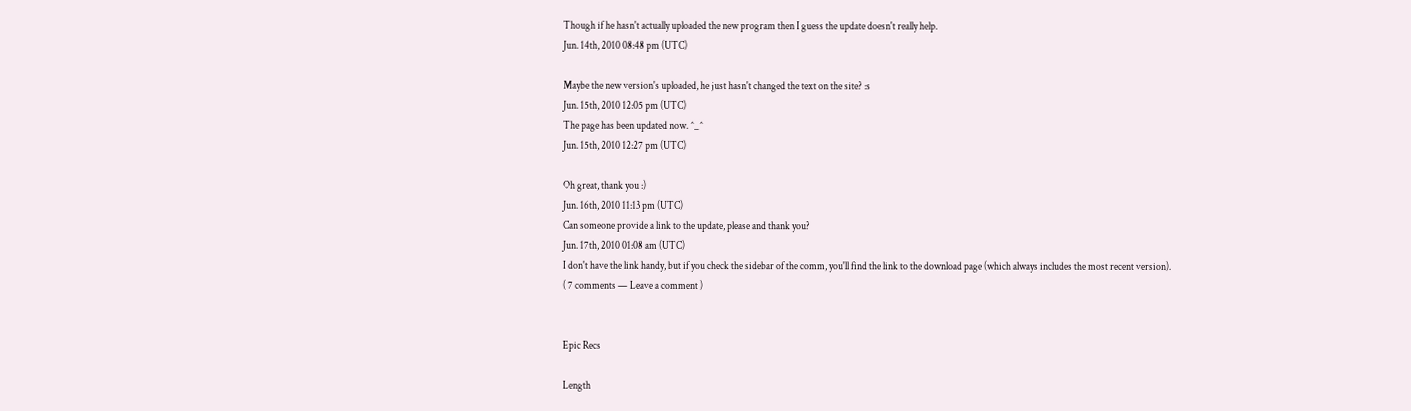Though if he hasn't actually uploaded the new program then I guess the update doesn't really help.
Jun. 14th, 2010 08:48 pm (UTC)

Maybe the new version's uploaded, he just hasn't changed the text on the site? :s
Jun. 15th, 2010 12:05 pm (UTC)
The page has been updated now. ^_^
Jun. 15th, 2010 12:27 pm (UTC)

Oh great, thank you :)
Jun. 16th, 2010 11:13 pm (UTC)
Can someone provide a link to the update, please and thank you?
Jun. 17th, 2010 01:08 am (UTC)
I don't have the link handy, but if you check the sidebar of the comm, you'll find the link to the download page (which always includes the most recent version).
( 7 comments — Leave a comment )


Epic Recs

Length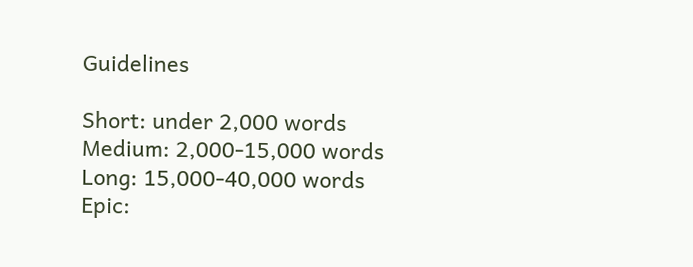Guidelines

Short: under 2,000 words
Medium: 2,000-15,000 words
Long: 15,000-40,000 words
Epic: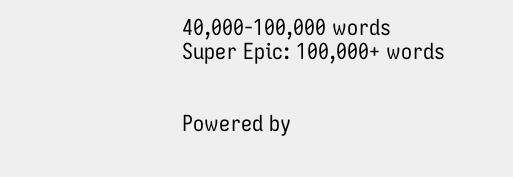40,000-100,000 words
Super Epic: 100,000+ words


Powered by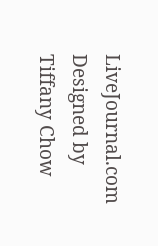LiveJournal.com
Designed by Tiffany Chow